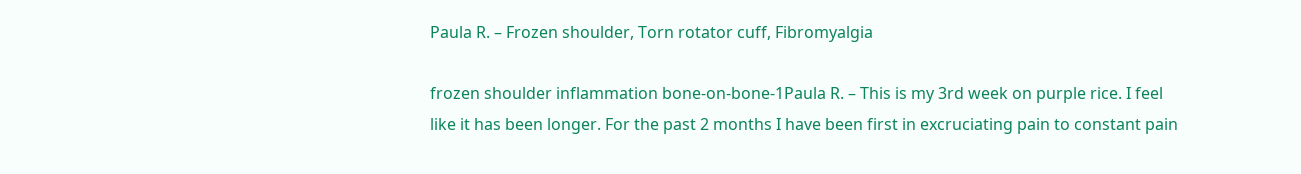Paula R. – Frozen shoulder, Torn rotator cuff, Fibromyalgia

frozen shoulder inflammation bone-on-bone-1Paula R. – This is my 3rd week on purple rice. I feel like it has been longer. For the past 2 months I have been first in excruciating pain to constant pain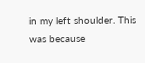in my left shoulder. This was because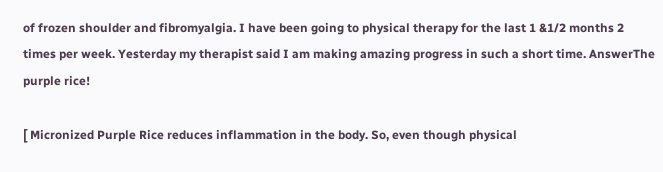of frozen shoulder and fibromyalgia. I have been going to physical therapy for the last 1 &1/2 months 2 times per week. Yesterday my therapist said I am making amazing progress in such a short time. AnswerThe purple rice!

[ Micronized Purple Rice reduces inflammation in the body. So, even though physical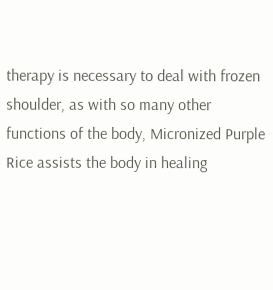therapy is necessary to deal with frozen shoulder, as with so many other functions of the body, Micronized Purple Rice assists the body in healing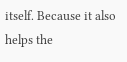itself. Because it also helps the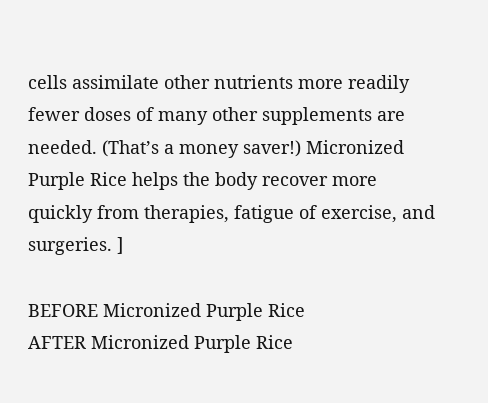cells assimilate other nutrients more readily fewer doses of many other supplements are needed. (That’s a money saver!) Micronized Purple Rice helps the body recover more quickly from therapies, fatigue of exercise, and surgeries. ]

BEFORE Micronized Purple Rice                                 AFTER Micronized Purple Rice